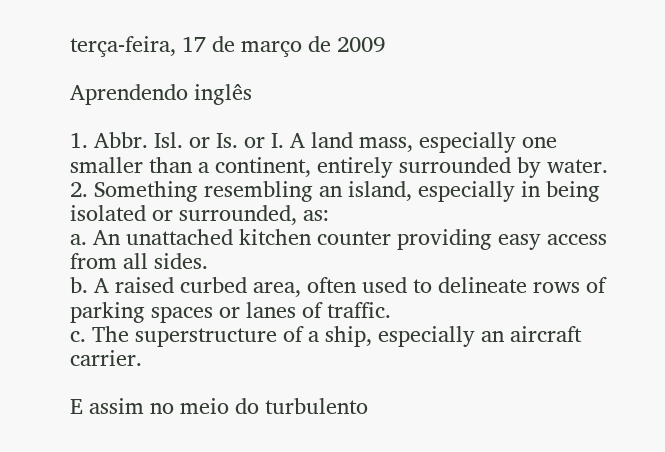terça-feira, 17 de março de 2009

Aprendendo inglês

1. Abbr. Isl. or Is. or I. A land mass, especially one smaller than a continent, entirely surrounded by water.
2. Something resembling an island, especially in being isolated or surrounded, as:
a. An unattached kitchen counter providing easy access from all sides.
b. A raised curbed area, often used to delineate rows of parking spaces or lanes of traffic.
c. The superstructure of a ship, especially an aircraft carrier.

E assim no meio do turbulento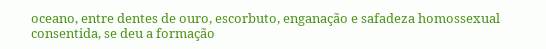oceano, entre dentes de ouro, escorbuto, enganação e safadeza homossexual consentida, se deu a formação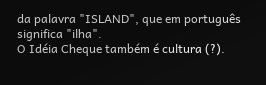da palavra "ISLAND", que em português significa "ilha".
O Idéia Cheque também é cultura (?).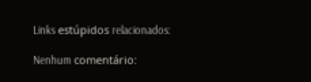Links estúpidos relacionados:

Nenhum comentário: